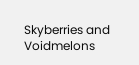Skyberries and Voidmelons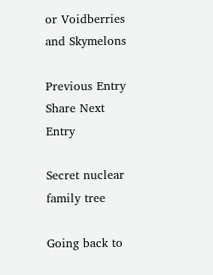or Voidberries and Skymelons

Previous Entry Share Next Entry

Secret nuclear family tree

Going back to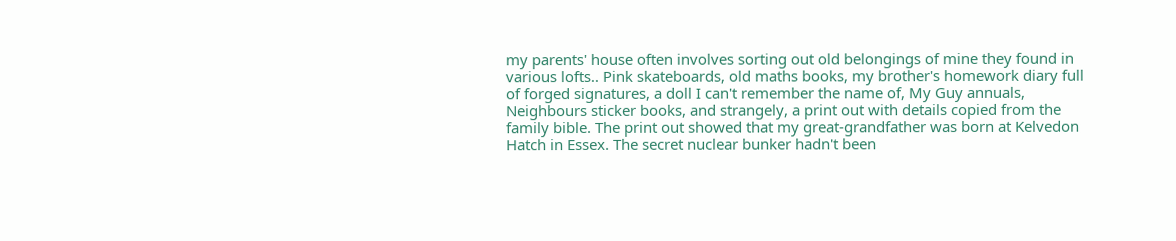my parents' house often involves sorting out old belongings of mine they found in various lofts.. Pink skateboards, old maths books, my brother's homework diary full of forged signatures, a doll I can't remember the name of, My Guy annuals, Neighbours sticker books, and strangely, a print out with details copied from the family bible. The print out showed that my great-grandfather was born at Kelvedon Hatch in Essex. The secret nuclear bunker hadn't been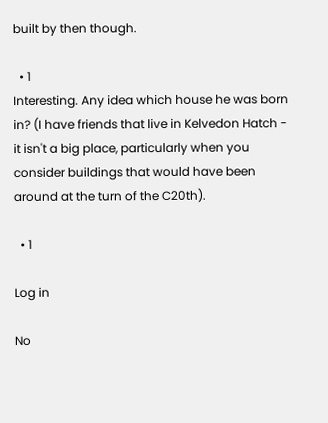built by then though.

  • 1
Interesting. Any idea which house he was born in? (I have friends that live in Kelvedon Hatch - it isn't a big place, particularly when you consider buildings that would have been around at the turn of the C20th).

  • 1

Log in

No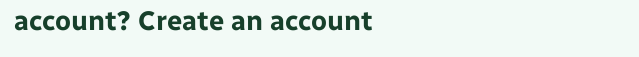account? Create an account